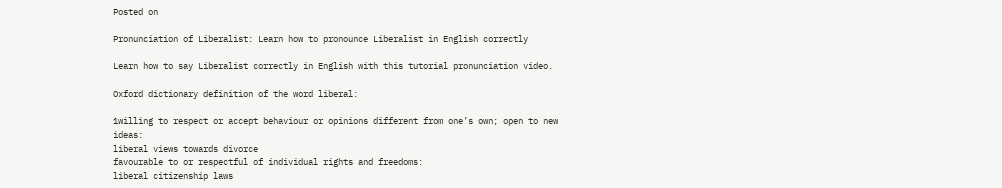Posted on

Pronunciation of Liberalist: Learn how to pronounce Liberalist in English correctly

Learn how to say Liberalist correctly in English with this tutorial pronunciation video.

Oxford dictionary definition of the word liberal:

1willing to respect or accept behaviour or opinions different from one’s own; open to new ideas:
liberal views towards divorce
favourable to or respectful of individual rights and freedoms:
liberal citizenship laws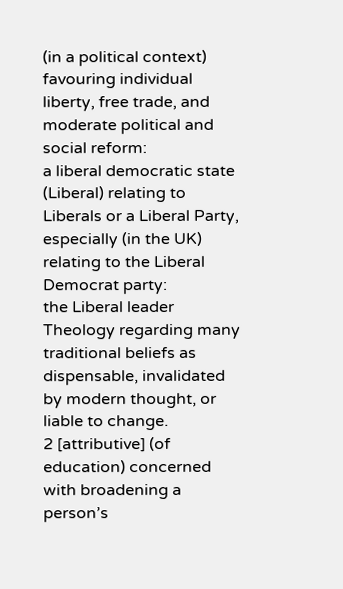(in a political context) favouring individual liberty, free trade, and moderate political and social reform:
a liberal democratic state
(Liberal) relating to Liberals or a Liberal Party, especially (in the UK) relating to the Liberal Democrat party:
the Liberal leader
Theology regarding many traditional beliefs as dispensable, invalidated by modern thought, or liable to change.
2 [attributive] (of education) concerned with broadening a person’s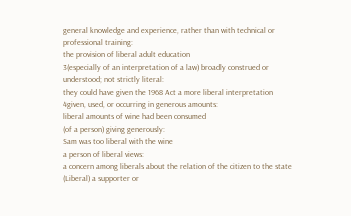general knowledge and experience, rather than with technical or professional training:
the provision of liberal adult education
3(especially of an interpretation of a law) broadly construed or understood; not strictly literal:
they could have given the 1968 Act a more liberal interpretation
4given, used, or occurring in generous amounts:
liberal amounts of wine had been consumed
(of a person) giving generously:
Sam was too liberal with the wine
a person of liberal views:
a concern among liberals about the relation of the citizen to the state
(Liberal) a supporter or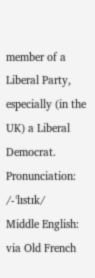member of a Liberal Party, especially (in the UK) a Liberal Democrat.
Pronunciation: /-ˈlɪstɪk/
Middle English: via Old French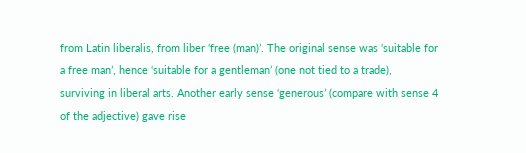from Latin liberalis, from liber ‘free (man)’. The original sense was ‘suitable for a free man’, hence ‘suitable for a gentleman’ (one not tied to a trade), surviving in liberal arts. Another early sense ‘generous’ (compare with sense 4 of the adjective) gave rise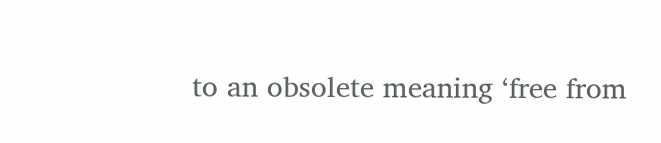to an obsolete meaning ‘free from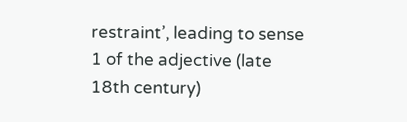restraint’, leading to sense 1 of the adjective (late 18th century)